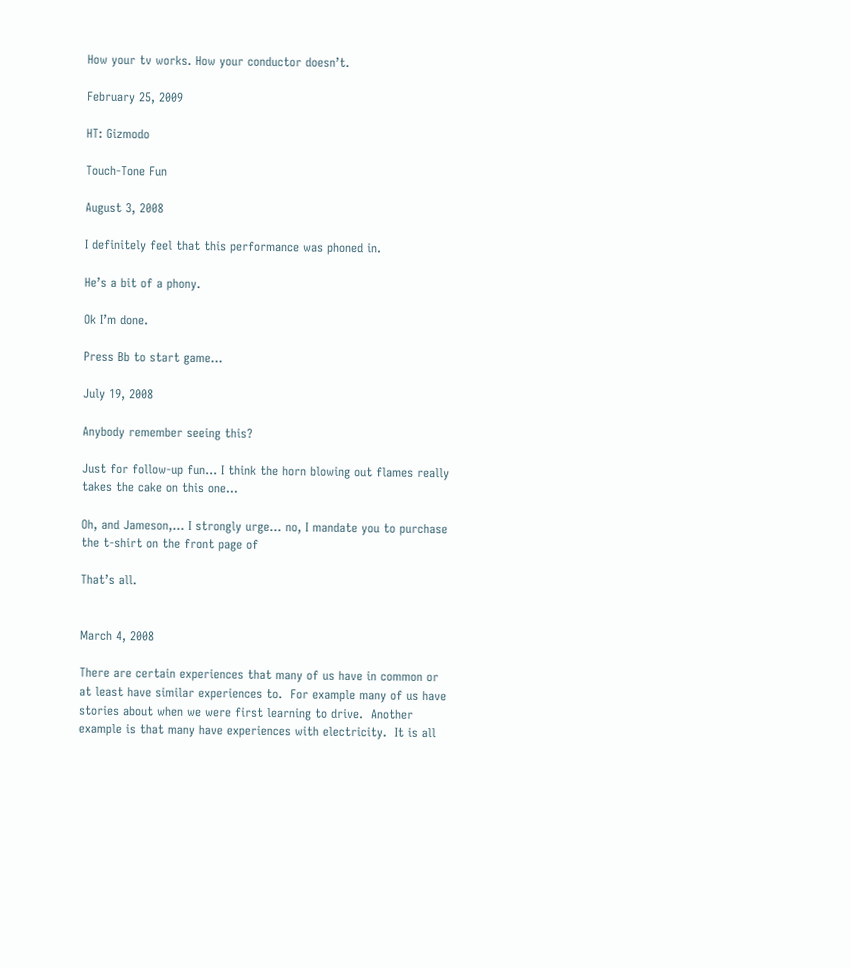How your tv works. How your conductor doesn’t.

February 25, 2009

HT: Gizmodo

Touch-Tone Fun

August 3, 2008

I definitely feel that this performance was phoned in.

He’s a bit of a phony.

Ok I’m done.

Press Bb to start game…

July 19, 2008

Anybody remember seeing this?

Just for follow-up fun… I think the horn blowing out flames really takes the cake on this one…

Oh, and Jameson,… I strongly urge… no, I mandate you to purchase the t-shirt on the front page of

That’s all.


March 4, 2008

There are certain experiences that many of us have in common or at least have similar experiences to.  For example many of us have stories about when we were first learning to drive.  Another example is that many have experiences with electricity.  It is all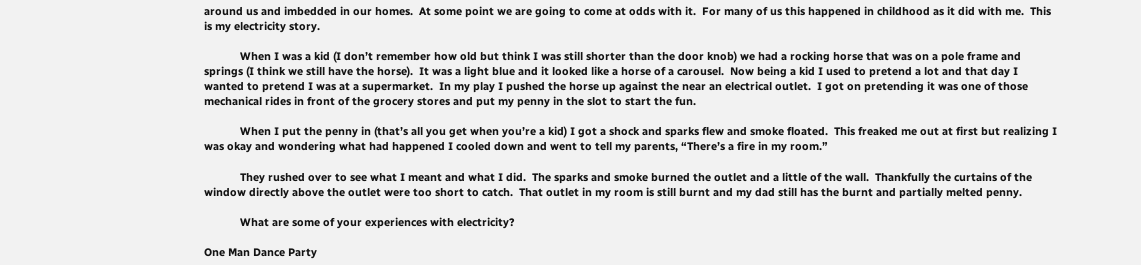around us and imbedded in our homes.  At some point we are going to come at odds with it.  For many of us this happened in childhood as it did with me.  This is my electricity story.

            When I was a kid (I don’t remember how old but think I was still shorter than the door knob) we had a rocking horse that was on a pole frame and springs (I think we still have the horse).  It was a light blue and it looked like a horse of a carousel.  Now being a kid I used to pretend a lot and that day I wanted to pretend I was at a supermarket.  In my play I pushed the horse up against the near an electrical outlet.  I got on pretending it was one of those mechanical rides in front of the grocery stores and put my penny in the slot to start the fun.

            When I put the penny in (that’s all you get when you’re a kid) I got a shock and sparks flew and smoke floated.  This freaked me out at first but realizing I was okay and wondering what had happened I cooled down and went to tell my parents, “There’s a fire in my room.”

            They rushed over to see what I meant and what I did.  The sparks and smoke burned the outlet and a little of the wall.  Thankfully the curtains of the window directly above the outlet were too short to catch.  That outlet in my room is still burnt and my dad still has the burnt and partially melted penny.

            What are some of your experiences with electricity?

One Man Dance Party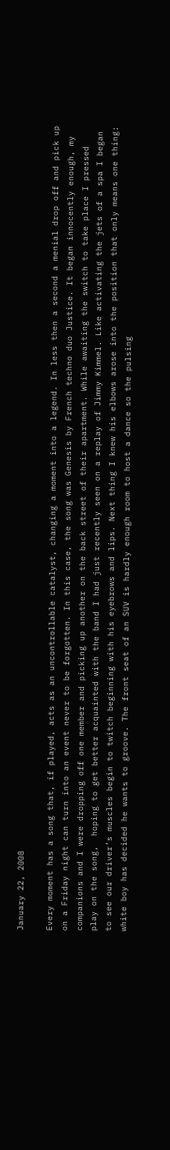January 22, 2008

Every moment has a song that, if played, acts as an uncontrollable catalyst, changing a moment into a legend. In less then a second a menial drop off and pick up on a Friday night can turn into an event never to be forgotten. In this case, the song was Genesis by French techno duo Justice. It began innocently enough, my companions and I were dropping off one member and picking up another on the back street of their apartment. While awaiting the switch to take place I pressed play on the song,  hoping to get better acquainted with the band I had just recently seen on a replay of Jimmy Kimmel. Like activating the jets of a spa I began to see our driver’s muscles begin to twitch beginning with his eyebrows and lips. Next thing I knew his elbows arose into the position that only means one thing: white boy has decided he wants to groove. The front seat of an SUV is hardly enough room to host a dance so the pulsing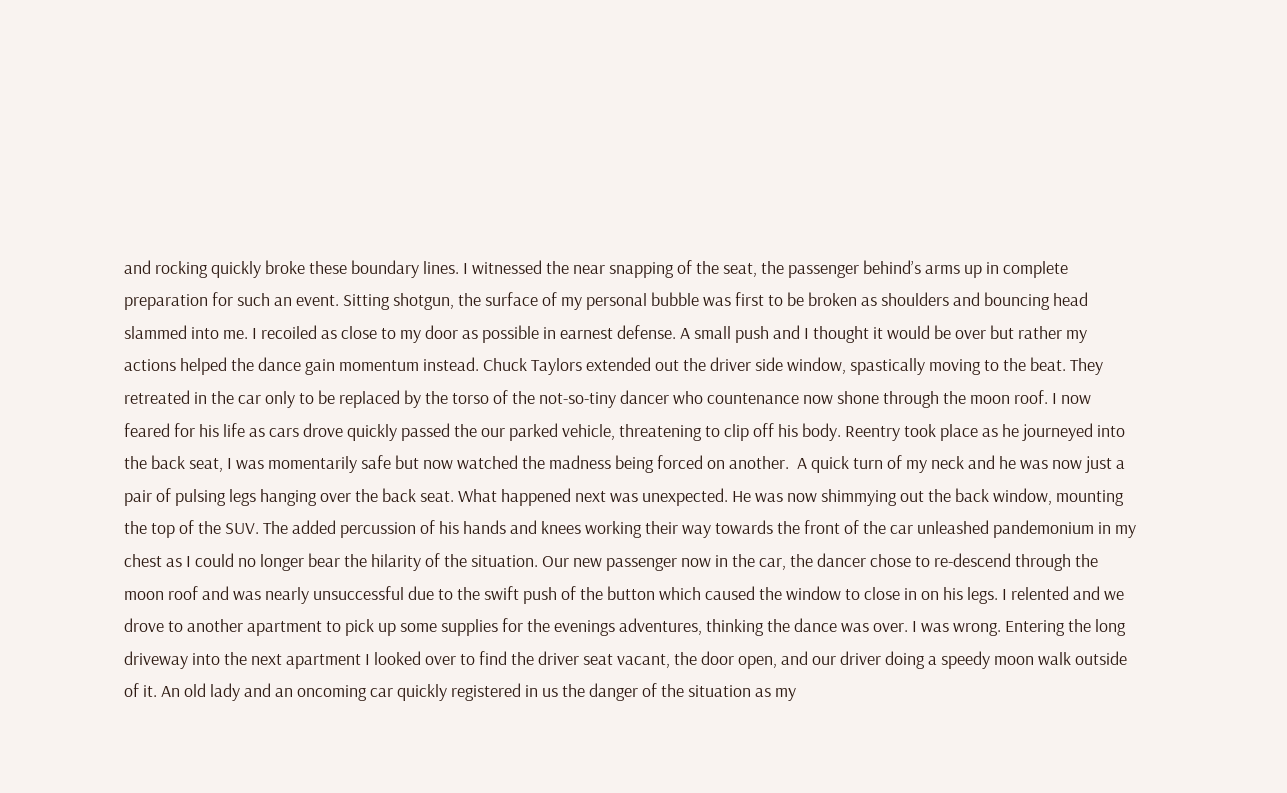and rocking quickly broke these boundary lines. I witnessed the near snapping of the seat, the passenger behind’s arms up in complete preparation for such an event. Sitting shotgun, the surface of my personal bubble was first to be broken as shoulders and bouncing head slammed into me. I recoiled as close to my door as possible in earnest defense. A small push and I thought it would be over but rather my actions helped the dance gain momentum instead. Chuck Taylors extended out the driver side window, spastically moving to the beat. They retreated in the car only to be replaced by the torso of the not-so-tiny dancer who countenance now shone through the moon roof. I now feared for his life as cars drove quickly passed the our parked vehicle, threatening to clip off his body. Reentry took place as he journeyed into the back seat, I was momentarily safe but now watched the madness being forced on another.  A quick turn of my neck and he was now just a pair of pulsing legs hanging over the back seat. What happened next was unexpected. He was now shimmying out the back window, mounting the top of the SUV. The added percussion of his hands and knees working their way towards the front of the car unleashed pandemonium in my chest as I could no longer bear the hilarity of the situation. Our new passenger now in the car, the dancer chose to re-descend through the moon roof and was nearly unsuccessful due to the swift push of the button which caused the window to close in on his legs. I relented and we drove to another apartment to pick up some supplies for the evenings adventures, thinking the dance was over. I was wrong. Entering the long driveway into the next apartment I looked over to find the driver seat vacant, the door open, and our driver doing a speedy moon walk outside of it. An old lady and an oncoming car quickly registered in us the danger of the situation as my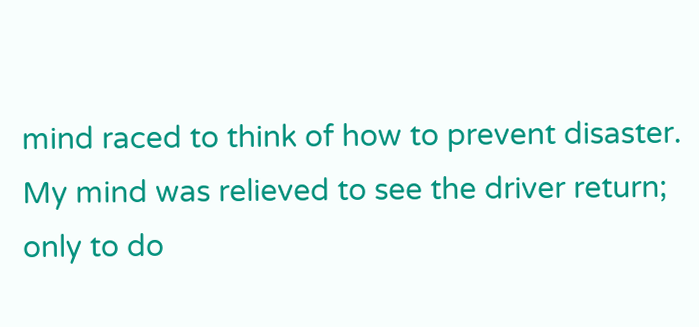mind raced to think of how to prevent disaster. My mind was relieved to see the driver return; only to do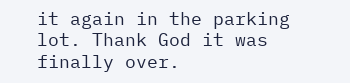it again in the parking lot. Thank God it was finally over.